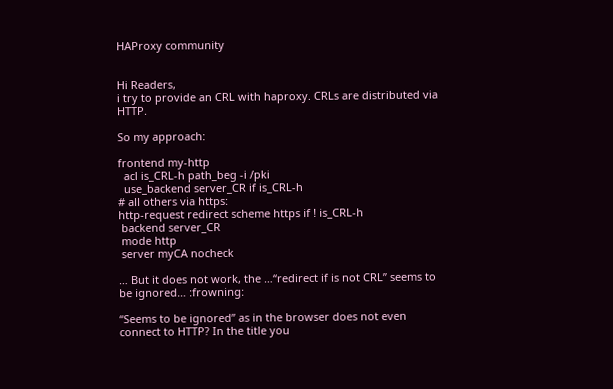HAProxy community


Hi Readers,
i try to provide an CRL with haproxy. CRLs are distributed via HTTP.

So my approach:

frontend my-http
  acl is_CRL-h path_beg -i /pki
  use_backend server_CR if is_CRL-h
# all others via https:
http-request redirect scheme https if ! is_CRL-h
 backend server_CR
 mode http
 server myCA nocheck

… But it does not work, the …“redirect if is not CRL” seems to be ignored… :frowning:

“Seems to be ignored” as in the browser does not even connect to HTTP? In the title you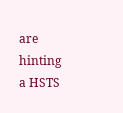are hinting a HSTS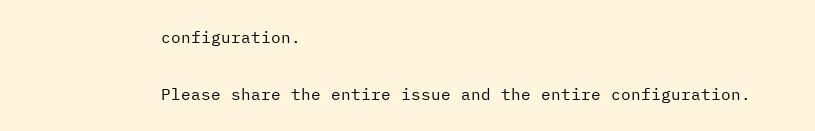configuration.

Please share the entire issue and the entire configuration.